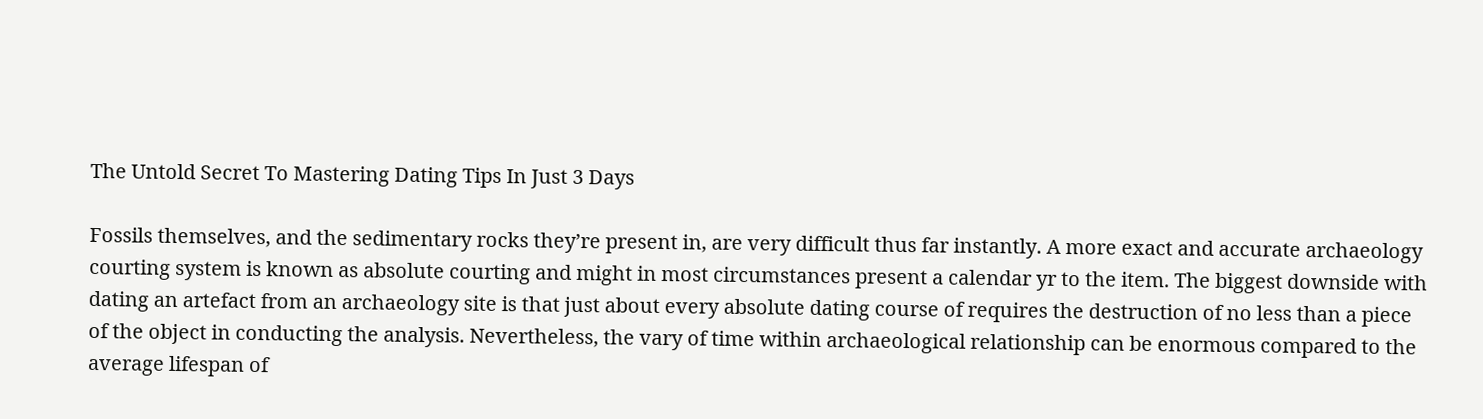The Untold Secret To Mastering Dating Tips In Just 3 Days

Fossils themselves, and the sedimentary rocks they’re present in, are very difficult thus far instantly. A more exact and accurate archaeology courting system is known as absolute courting and might in most circumstances present a calendar yr to the item. The biggest downside with dating an artefact from an archaeology site is that just about every absolute dating course of requires the destruction of no less than a piece of the object in conducting the analysis. Nevertheless, the vary of time within archaeological relationship can be enormous compared to the average lifespan of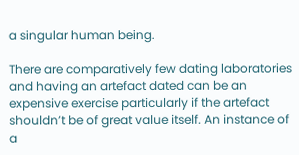a singular human being.

There are comparatively few dating laboratories and having an artefact dated can be an expensive exercise particularly if the artefact shouldn’t be of great value itself. An instance of a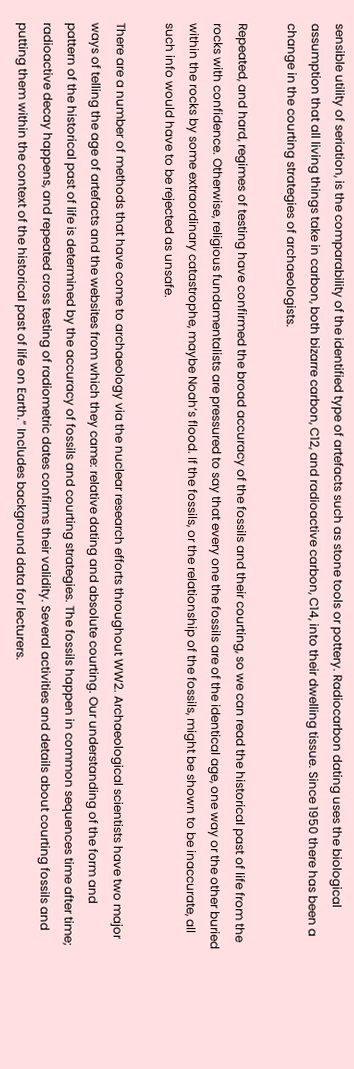sensible utility of seriation, is the comparability of the identified type of artefacts such as stone tools or pottery. Radiocarbon dating uses the biological assumption that all living things take in carbon, both bizarre carbon, C12, and radioactive carbon, C14, into their dwelling tissue. Since 1950 there has been a change in the courting strategies of archaeologists.

Repeated, and hard, regimes of testing have confirmed the broad accuracy of the fossils and their courting, so we can read the historical past of life from the rocks with confidence. Otherwise, religious fundamentalists are pressured to say that every one the fossils are of the identical age, one way or the other buried within the rocks by some extraordinary catastrophe, maybe Noah’s flood. If the fossils, or the relationship of the fossils, might be shown to be inaccurate, all such info would have to be rejected as unsafe.

There are a number of methods that have come to archaeology via the nuclear research efforts throughout WW2. Archaeological scientists have two major ways of telling the age of artefacts and the websites from which they came: relative dating and absolute courting. Our understanding of the form and pattern of the historical past of life is determined by the accuracy of fossils and courting strategies. The fossils happen in common sequences time after time; radioactive decay happens, and repeated cross testing of radiometric dates confirms their validity. Several activities and details about courting fossils and putting them within the context of the historical past of life on Earth.” Includes background data for lecturers.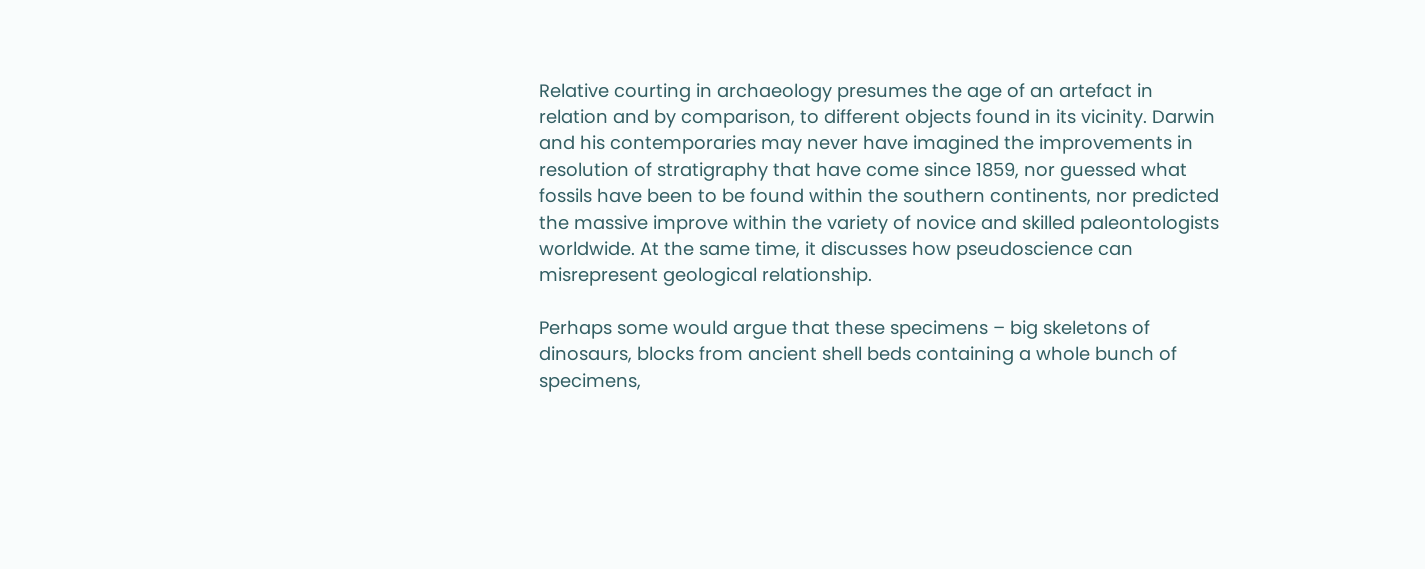Relative courting in archaeology presumes the age of an artefact in relation and by comparison, to different objects found in its vicinity. Darwin and his contemporaries may never have imagined the improvements in resolution of stratigraphy that have come since 1859, nor guessed what fossils have been to be found within the southern continents, nor predicted the massive improve within the variety of novice and skilled paleontologists worldwide. At the same time, it discusses how pseudoscience can misrepresent geological relationship.

Perhaps some would argue that these specimens – big skeletons of dinosaurs, blocks from ancient shell beds containing a whole bunch of specimens,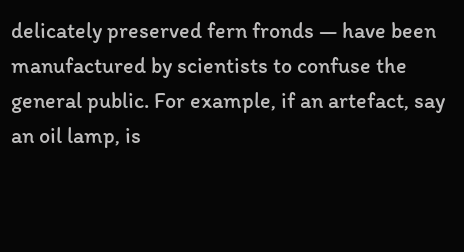delicately preserved fern fronds — have been manufactured by scientists to confuse the general public. For example, if an artefact, say an oil lamp, is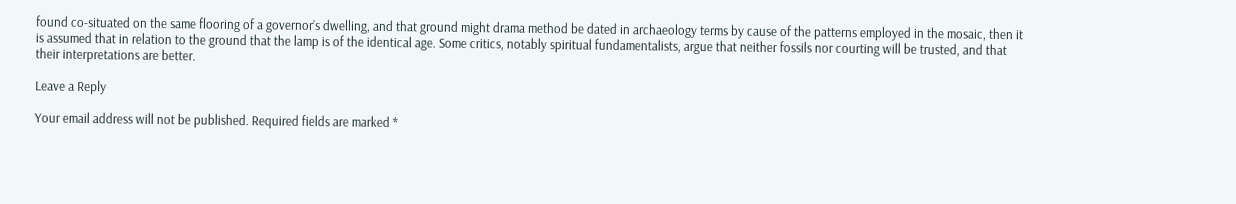found co-situated on the same flooring of a governor’s dwelling, and that ground might drama method be dated in archaeology terms by cause of the patterns employed in the mosaic, then it is assumed that in relation to the ground that the lamp is of the identical age. Some critics, notably spiritual fundamentalists, argue that neither fossils nor courting will be trusted, and that their interpretations are better.

Leave a Reply

Your email address will not be published. Required fields are marked *